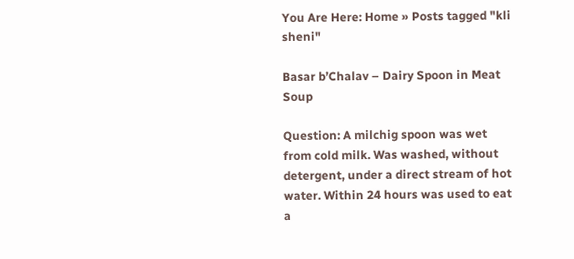You Are Here: Home » Posts tagged "kli sheni"

Basar b’Chalav – Dairy Spoon in Meat Soup

Question: A milchig spoon was wet from cold milk. Was washed, without detergent, under a direct stream of hot water. Within 24 hours was used to eat a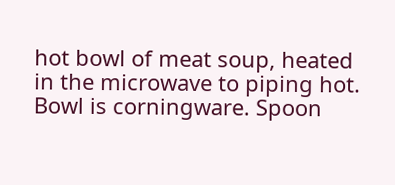hot bowl of meat soup, heated in the microwave to piping hot. Bowl is corningware. Spoon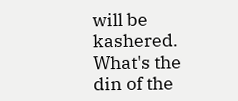will be kashered. What's the din of the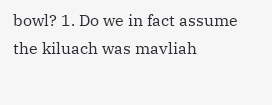bowl? 1. Do we in fact assume the kiluach was mavliah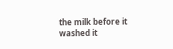the milk before it washed it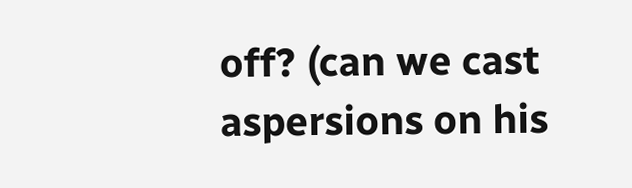off? (can we cast aspersions on his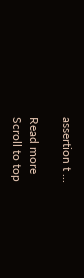assertion t ...

Read more
Scroll to top